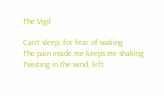The Vigil

Can’t sleep, for fear of waking
The pain inside me keeps me shaking
Twisting in the wind, left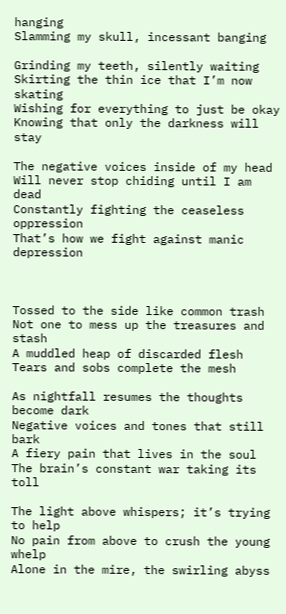hanging
Slamming my skull, incessant banging

Grinding my teeth, silently waiting
Skirting the thin ice that I’m now skating
Wishing for everything to just be okay
Knowing that only the darkness will stay

The negative voices inside of my head
Will never stop chiding until I am dead
Constantly fighting the ceaseless oppression
That’s how we fight against manic depression



Tossed to the side like common trash
Not one to mess up the treasures and stash
A muddled heap of discarded flesh
Tears and sobs complete the mesh

As nightfall resumes the thoughts become dark
Negative voices and tones that still bark
A fiery pain that lives in the soul
The brain’s constant war taking its toll

The light above whispers; it’s trying to help
No pain from above to crush the young whelp
Alone in the mire, the swirling abyss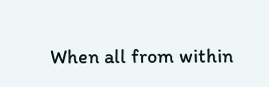When all from within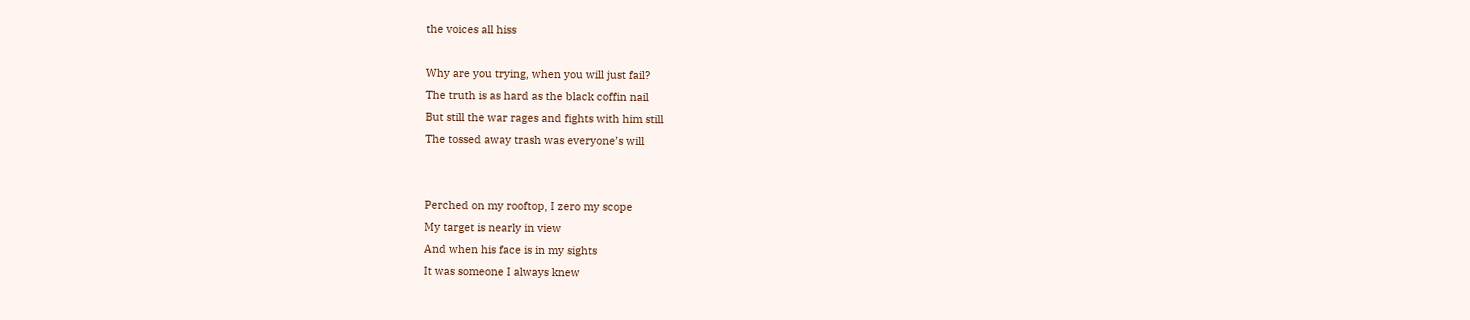the voices all hiss

Why are you trying, when you will just fail?
The truth is as hard as the black coffin nail
But still the war rages and fights with him still
The tossed away trash was everyone’s will


Perched on my rooftop, I zero my scope
My target is nearly in view
And when his face is in my sights
It was someone I always knew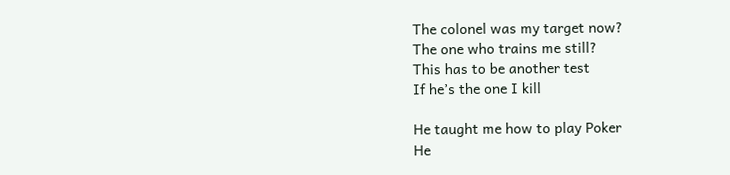The colonel was my target now?
The one who trains me still?
This has to be another test
If he’s the one I kill

He taught me how to play Poker
He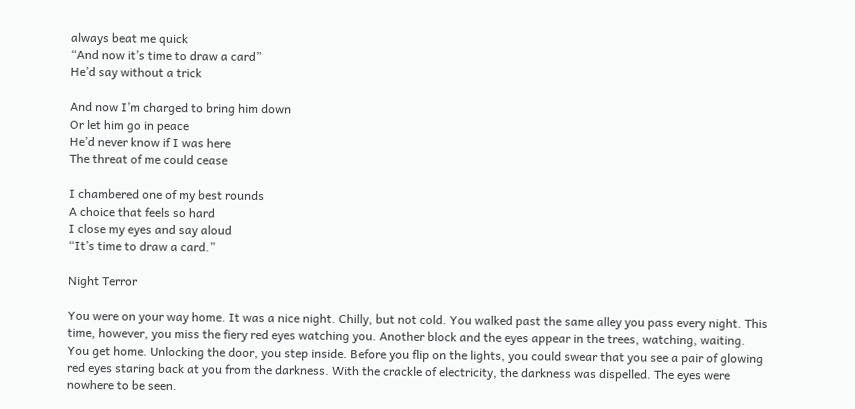always beat me quick
“And now it’s time to draw a card”
He’d say without a trick

And now I’m charged to bring him down
Or let him go in peace
He’d never know if I was here
The threat of me could cease

I chambered one of my best rounds
A choice that feels so hard
I close my eyes and say aloud
“It’s time to draw a card.”

Night Terror

You were on your way home. It was a nice night. Chilly, but not cold. You walked past the same alley you pass every night. This time, however, you miss the fiery red eyes watching you. Another block and the eyes appear in the trees, watching, waiting.
You get home. Unlocking the door, you step inside. Before you flip on the lights, you could swear that you see a pair of glowing red eyes staring back at you from the darkness. With the crackle of electricity, the darkness was dispelled. The eyes were nowhere to be seen.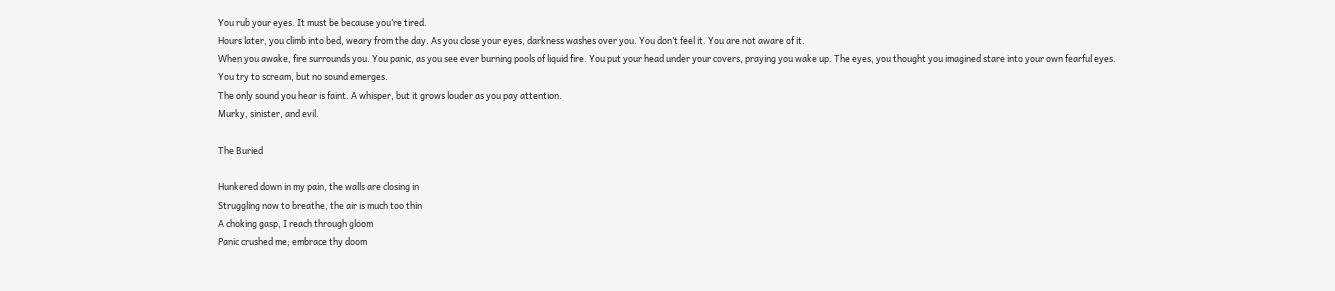You rub your eyes. It must be because you’re tired.
Hours later, you climb into bed, weary from the day. As you close your eyes, darkness washes over you. You don’t feel it. You are not aware of it.
When you awake, fire surrounds you. You panic, as you see ever burning pools of liquid fire. You put your head under your covers, praying you wake up. The eyes, you thought you imagined stare into your own fearful eyes.
You try to scream, but no sound emerges.
The only sound you hear is faint. A whisper, but it grows louder as you pay attention.
Murky, sinister, and evil.

The Buried

Hunkered down in my pain, the walls are closing in
Struggling now to breathe, the air is much too thin
A choking gasp, I reach through gloom
Panic crushed me; embrace thy doom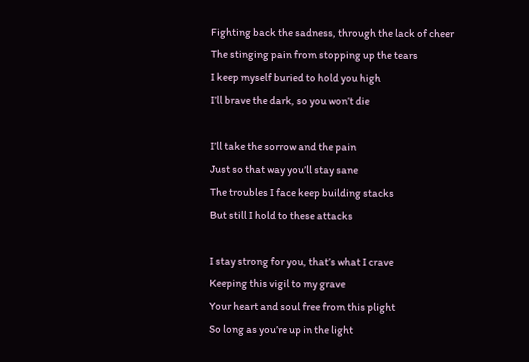Fighting back the sadness, through the lack of cheer
The stinging pain from stopping up the tears
I keep myself buried to hold you high
I’ll brave the dark, so you won’t die

I’ll take the sorrow and the pain
Just so that way you’ll stay sane
The troubles I face keep building stacks
But still I hold to these attacks

I stay strong for you, that’s what I crave
Keeping this vigil to my grave
Your heart and soul free from this plight
So long as you’re up in the light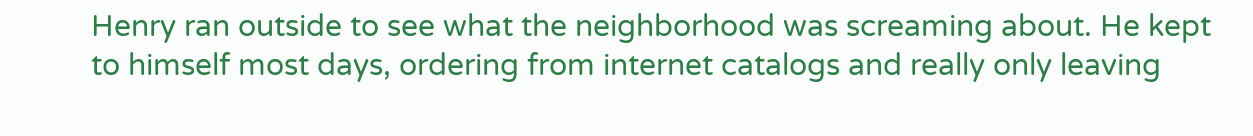Henry ran outside to see what the neighborhood was screaming about. He kept to himself most days, ordering from internet catalogs and really only leaving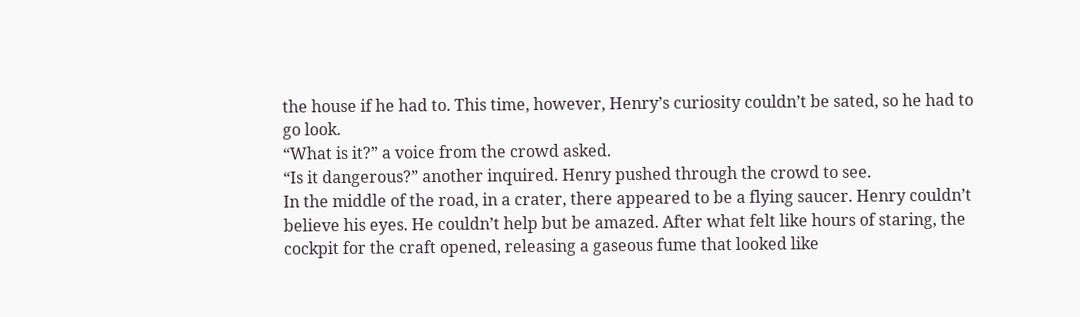the house if he had to. This time, however, Henry’s curiosity couldn’t be sated, so he had to go look.
“What is it?” a voice from the crowd asked.
“Is it dangerous?” another inquired. Henry pushed through the crowd to see.
In the middle of the road, in a crater, there appeared to be a flying saucer. Henry couldn’t believe his eyes. He couldn’t help but be amazed. After what felt like hours of staring, the cockpit for the craft opened, releasing a gaseous fume that looked like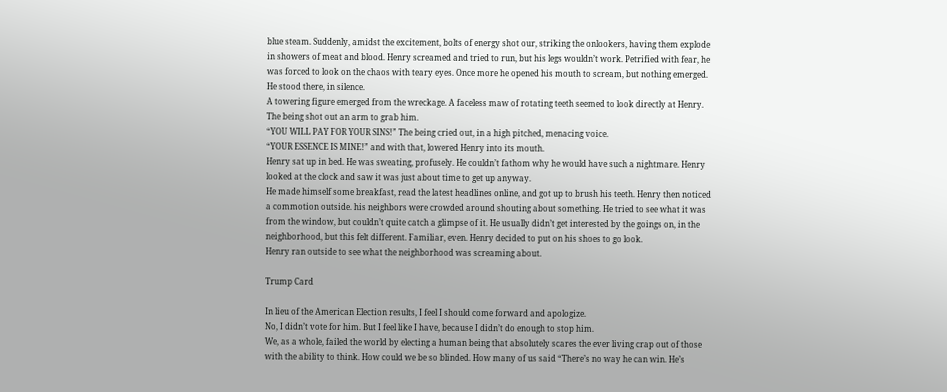blue steam. Suddenly, amidst the excitement, bolts of energy shot our, striking the onlookers, having them explode in showers of meat and blood. Henry screamed and tried to run, but his legs wouldn’t work. Petrified with fear, he was forced to look on the chaos with teary eyes. Once more he opened his mouth to scream, but nothing emerged. He stood there, in silence.
A towering figure emerged from the wreckage. A faceless maw of rotating teeth seemed to look directly at Henry. The being shot out an arm to grab him.
“YOU WILL PAY FOR YOUR SINS!” The being cried out, in a high pitched, menacing voice.
“YOUR ESSENCE IS MINE!” and with that, lowered Henry into its mouth.
Henry sat up in bed. He was sweating, profusely. He couldn’t fathom why he would have such a nightmare. Henry looked at the clock and saw it was just about time to get up anyway.
He made himself some breakfast, read the latest headlines online, and got up to brush his teeth. Henry then noticed a commotion outside. his neighbors were crowded around shouting about something. He tried to see what it was from the window, but couldn’t quite catch a glimpse of it. He usually didn’t get interested by the goings on, in the neighborhood, but this felt different. Familiar, even. Henry decided to put on his shoes to go look.
Henry ran outside to see what the neighborhood was screaming about.

Trump Card

In lieu of the American Election results, I feel I should come forward and apologize.
No, I didn’t vote for him. But I feel like I have, because I didn’t do enough to stop him.
We, as a whole, failed the world by electing a human being that absolutely scares the ever living crap out of those with the ability to think. How could we be so blinded. How many of us said “There’s no way he can win. He’s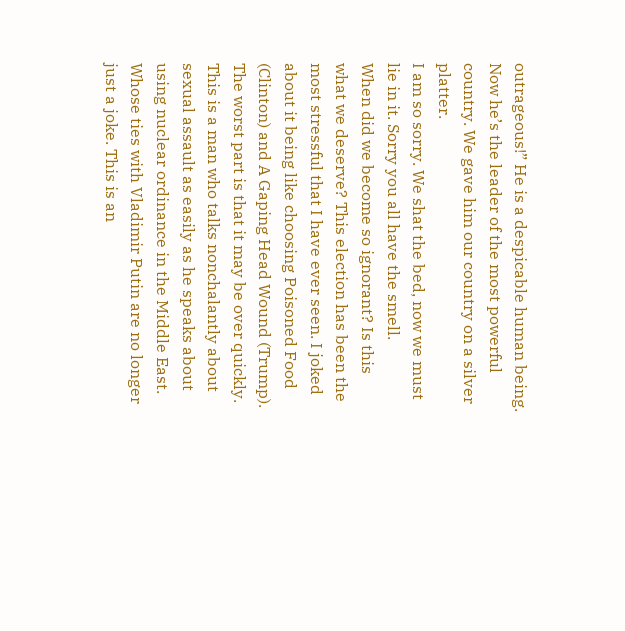outrageous!” He is a despicable human being.
Now he’s the leader of the most powerful country. We gave him our country on a silver platter.
I am so sorry. We shat the bed, now we must lie in it. Sorry you all have the smell.
When did we become so ignorant? Is this what we deserve? This election has been the most stressful that I have ever seen. I joked about it being like choosing Poisoned Food (Clinton) and A Gaping Head Wound (Trump). The worst part is that it may be over quickly. This is a man who talks nonchalantly about sexual assault as easily as he speaks about using nuclear ordinance in the Middle East. Whose ties with Vladimir Putin are no longer just a joke. This is an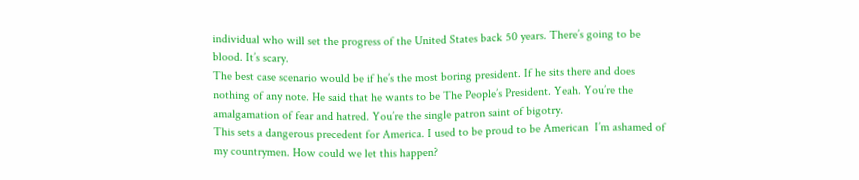individual who will set the progress of the United States back 50 years. There’s going to be blood. It’s scary.
The best case scenario would be if he’s the most boring president. If he sits there and does nothing of any note. He said that he wants to be The People’s President. Yeah. You’re the amalgamation of fear and hatred. You’re the single patron saint of bigotry.
This sets a dangerous precedent for America. I used to be proud to be American  I’m ashamed of my countrymen. How could we let this happen?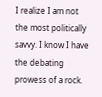I realize I am not the most politically savvy. I know I have the debating prowess of a rock.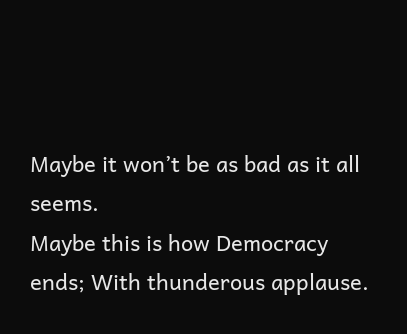Maybe it won’t be as bad as it all seems.
Maybe this is how Democracy ends; With thunderous applause.